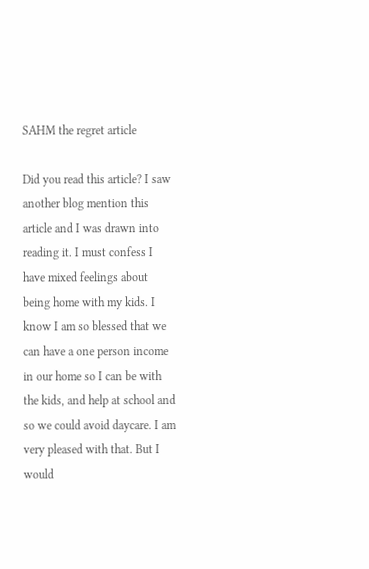SAHM the regret article

Did you read this article? I saw another blog mention this article and I was drawn into reading it. I must confess I have mixed feelings about being home with my kids. I know I am so blessed that we can have a one person income in our home so I can be with the kids, and help at school and so we could avoid daycare. I am very pleased with that. But I would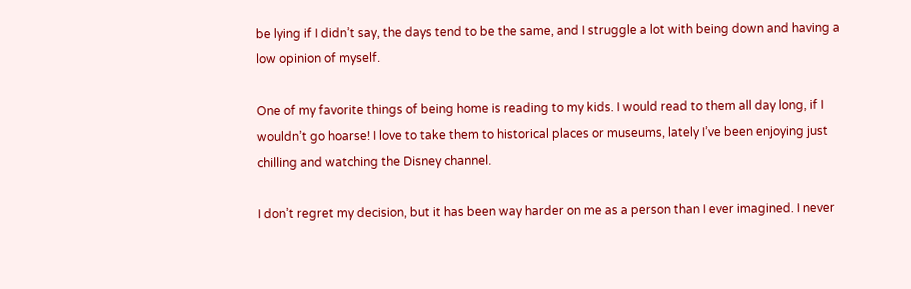be lying if I didn’t say, the days tend to be the same, and I struggle a lot with being down and having a low opinion of myself.

One of my favorite things of being home is reading to my kids. I would read to them all day long, if I wouldn’t go hoarse! I love to take them to historical places or museums, lately I’ve been enjoying just chilling and watching the Disney channel.

I don’t regret my decision, but it has been way harder on me as a person than I ever imagined. I never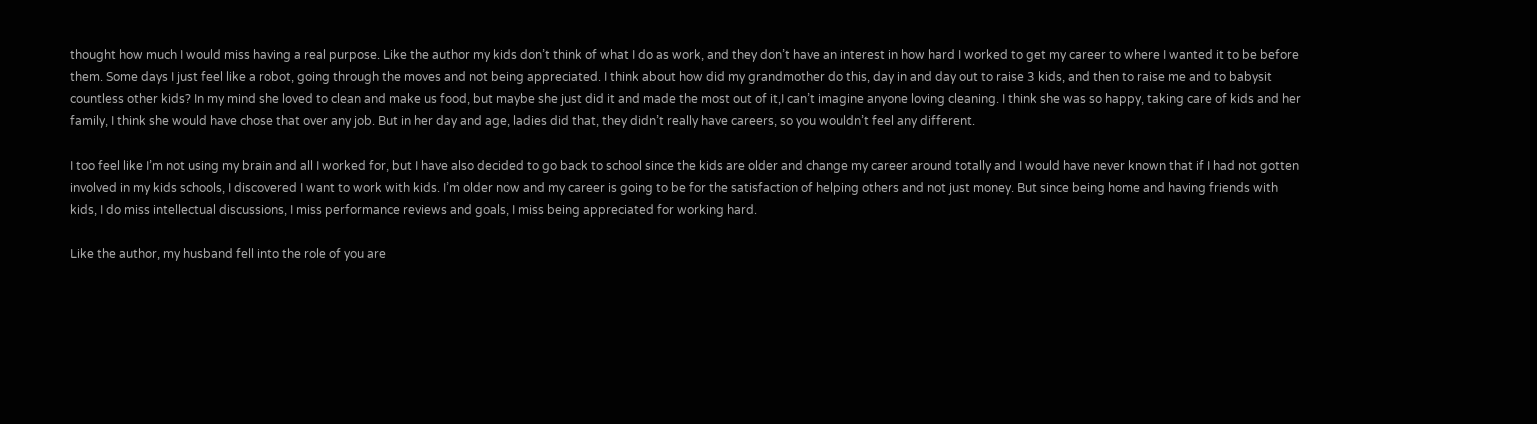thought how much I would miss having a real purpose. Like the author my kids don’t think of what I do as work, and they don’t have an interest in how hard I worked to get my career to where I wanted it to be before them. Some days I just feel like a robot, going through the moves and not being appreciated. I think about how did my grandmother do this, day in and day out to raise 3 kids, and then to raise me and to babysit countless other kids? In my mind she loved to clean and make us food, but maybe she just did it and made the most out of it,I can’t imagine anyone loving cleaning. I think she was so happy, taking care of kids and her family, I think she would have chose that over any job. But in her day and age, ladies did that, they didn’t really have careers, so you wouldn’t feel any different.

I too feel like I’m not using my brain and all I worked for, but I have also decided to go back to school since the kids are older and change my career around totally and I would have never known that if I had not gotten involved in my kids schools, I discovered I want to work with kids. I’m older now and my career is going to be for the satisfaction of helping others and not just money. But since being home and having friends with kids, I do miss intellectual discussions, I miss performance reviews and goals, I miss being appreciated for working hard.

Like the author, my husband fell into the role of you are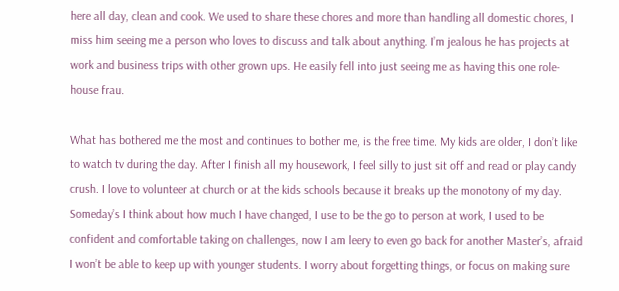here all day, clean and cook. We used to share these chores and more than handling all domestic chores, I miss him seeing me a person who loves to discuss and talk about anything. I’m jealous he has projects at work and business trips with other grown ups. He easily fell into just seeing me as having this one role- house frau.

What has bothered me the most and continues to bother me, is the free time. My kids are older, I don’t like to watch tv during the day. After I finish all my housework, I feel silly to just sit off and read or play candy crush. I love to volunteer at church or at the kids schools because it breaks up the monotony of my day. Someday’s I think about how much I have changed, I use to be the go to person at work, I used to be confident and comfortable taking on challenges, now I am leery to even go back for another Master’s, afraid I won’t be able to keep up with younger students. I worry about forgetting things, or focus on making sure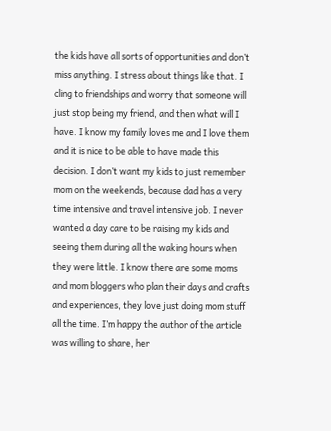the kids have all sorts of opportunities and don’t miss anything. I stress about things like that. I cling to friendships and worry that someone will just stop being my friend, and then what will I have. I know my family loves me and I love them and it is nice to be able to have made this decision. I don’t want my kids to just remember mom on the weekends, because dad has a very time intensive and travel intensive job. I never wanted a day care to be raising my kids and seeing them during all the waking hours when they were little. I know there are some moms and mom bloggers who plan their days and crafts and experiences, they love just doing mom stuff all the time. I’m happy the author of the article was willing to share, her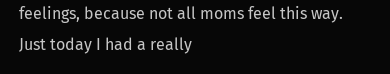feelings, because not all moms feel this way. Just today I had a really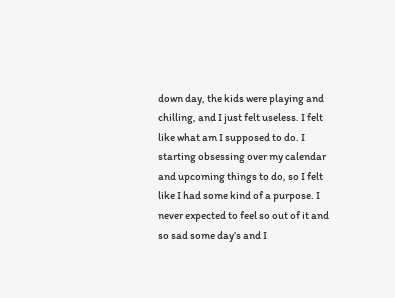down day, the kids were playing and chilling, and I just felt useless. I felt like what am I supposed to do. I starting obsessing over my calendar and upcoming things to do, so I felt like I had some kind of a purpose. I never expected to feel so out of it and so sad some day’s and I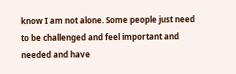know I am not alone. Some people just need to be challenged and feel important and needed and have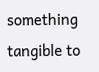something tangible to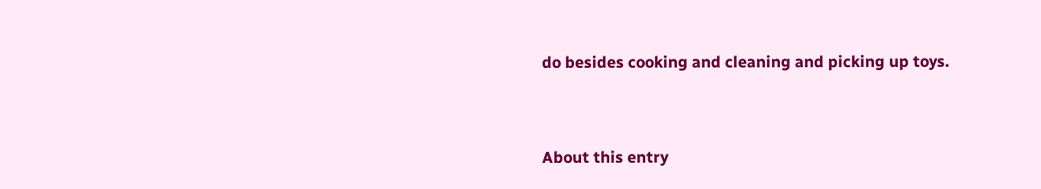do besides cooking and cleaning and picking up toys.


About this entry